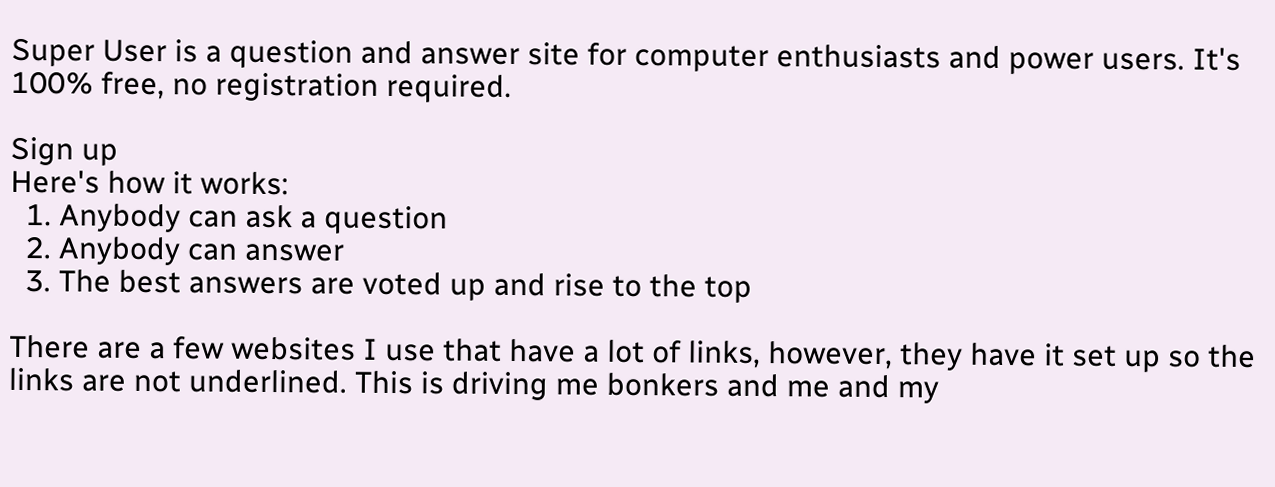Super User is a question and answer site for computer enthusiasts and power users. It's 100% free, no registration required.

Sign up
Here's how it works:
  1. Anybody can ask a question
  2. Anybody can answer
  3. The best answers are voted up and rise to the top

There are a few websites I use that have a lot of links, however, they have it set up so the links are not underlined. This is driving me bonkers and me and my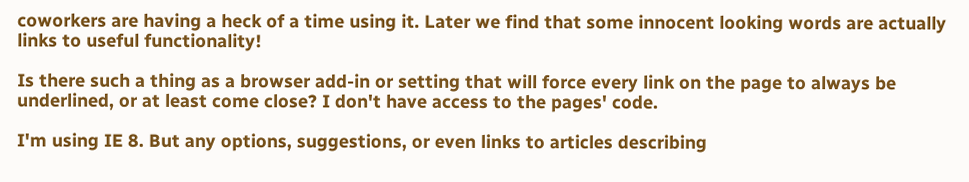coworkers are having a heck of a time using it. Later we find that some innocent looking words are actually links to useful functionality!

Is there such a thing as a browser add-in or setting that will force every link on the page to always be underlined, or at least come close? I don't have access to the pages' code.

I'm using IE 8. But any options, suggestions, or even links to articles describing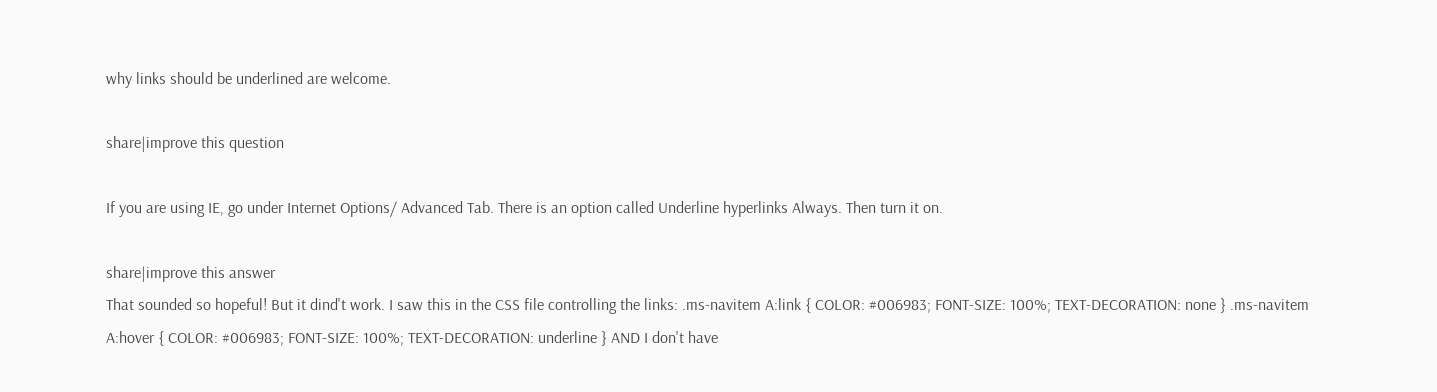why links should be underlined are welcome.

share|improve this question

If you are using IE, go under Internet Options/ Advanced Tab. There is an option called Underline hyperlinks Always. Then turn it on.

share|improve this answer
That sounded so hopeful! But it dind't work. I saw this in the CSS file controlling the links: .ms-navitem A:link { COLOR: #006983; FONT-SIZE: 100%; TEXT-DECORATION: none } .ms-navitem A:hover { COLOR: #006983; FONT-SIZE: 100%; TEXT-DECORATION: underline } AND I don't have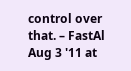control over that. – FastAl Aug 3 '11 at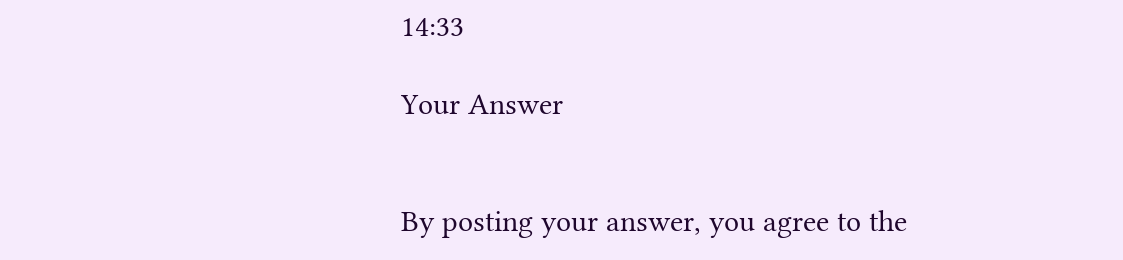14:33

Your Answer


By posting your answer, you agree to the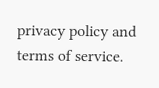privacy policy and terms of service.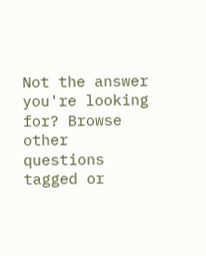Not the answer you're looking for? Browse other questions tagged or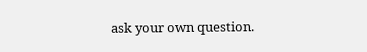ask your own question.